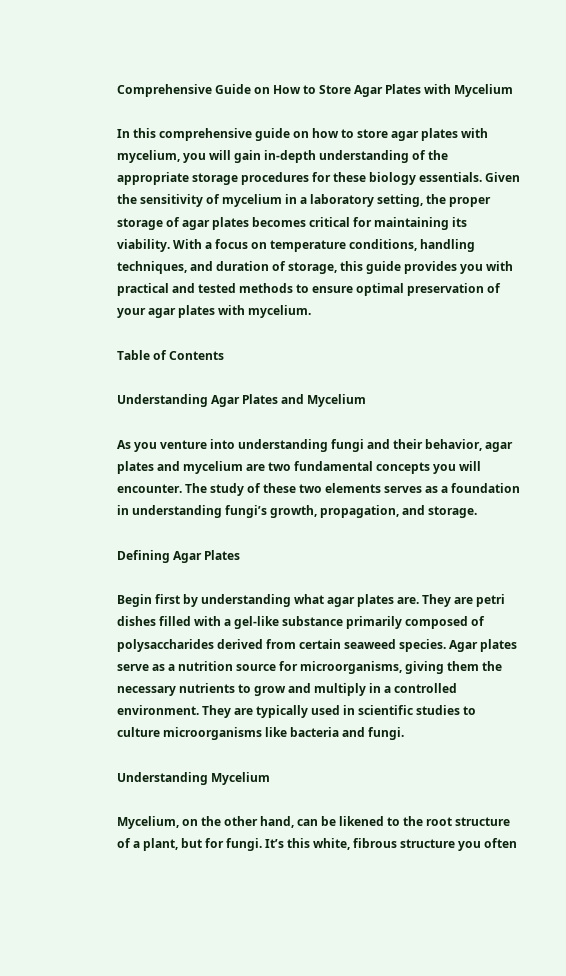Comprehensive Guide on How to Store Agar Plates with Mycelium

In this comprehensive guide on how to store agar plates with mycelium, you will gain in-depth understanding of the appropriate storage procedures for these biology essentials. Given the sensitivity of mycelium in a laboratory setting, the proper storage of agar plates becomes critical for maintaining its viability. With a focus on temperature conditions, handling techniques, and duration of storage, this guide provides you with practical and tested methods to ensure optimal preservation of your agar plates with mycelium.

Table of Contents

Understanding Agar Plates and Mycelium

As you venture into understanding fungi and their behavior, agar plates and mycelium are two fundamental concepts you will encounter. The study of these two elements serves as a foundation in understanding fungi’s growth, propagation, and storage.

Defining Agar Plates

Begin first by understanding what agar plates are. They are petri dishes filled with a gel-like substance primarily composed of polysaccharides derived from certain seaweed species. Agar plates serve as a nutrition source for microorganisms, giving them the necessary nutrients to grow and multiply in a controlled environment. They are typically used in scientific studies to culture microorganisms like bacteria and fungi.

Understanding Mycelium

Mycelium, on the other hand, can be likened to the root structure of a plant, but for fungi. It’s this white, fibrous structure you often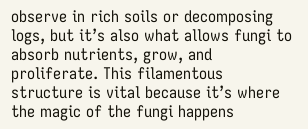observe in rich soils or decomposing logs, but it’s also what allows fungi to absorb nutrients, grow, and proliferate. This filamentous structure is vital because it’s where the magic of the fungi happens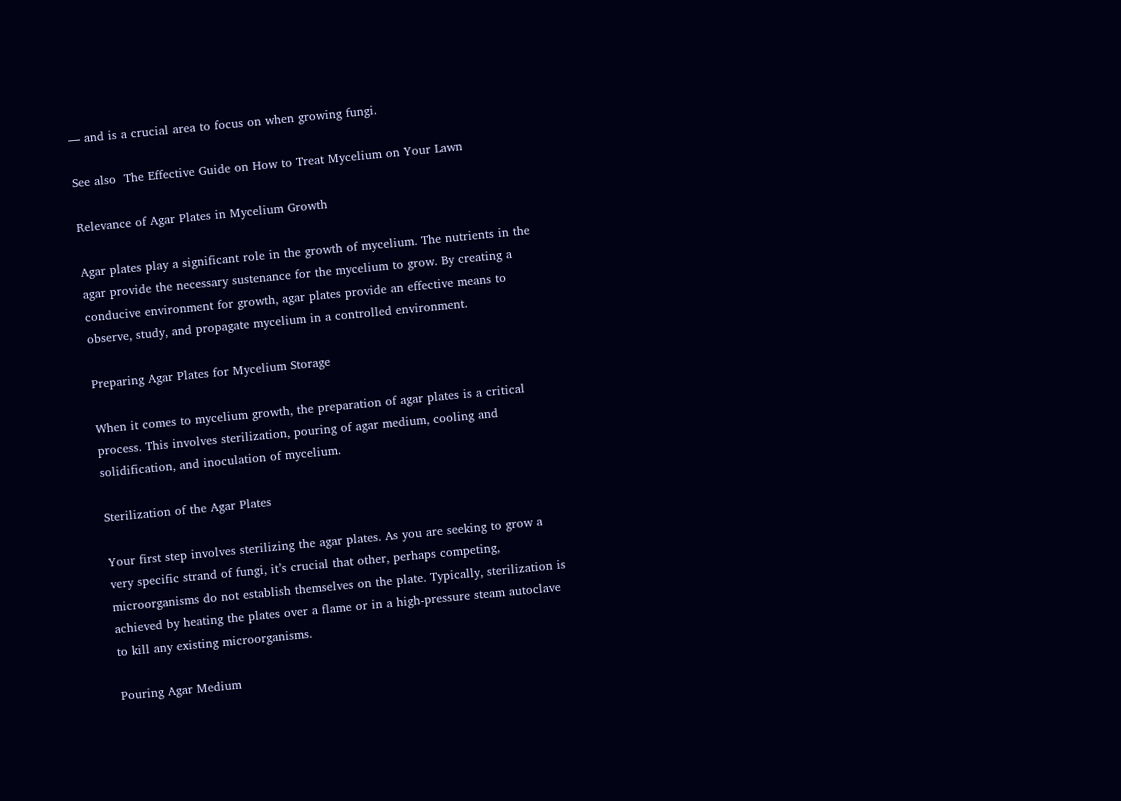— and is a crucial area to focus on when growing fungi.

See also  The Effective Guide on How to Treat Mycelium on Your Lawn

Relevance of Agar Plates in Mycelium Growth

Agar plates play a significant role in the growth of mycelium. The nutrients in the agar provide the necessary sustenance for the mycelium to grow. By creating a conducive environment for growth, agar plates provide an effective means to observe, study, and propagate mycelium in a controlled environment.

Preparing Agar Plates for Mycelium Storage

When it comes to mycelium growth, the preparation of agar plates is a critical process. This involves sterilization, pouring of agar medium, cooling and solidification, and inoculation of mycelium.

Sterilization of the Agar Plates

Your first step involves sterilizing the agar plates. As you are seeking to grow a very specific strand of fungi, it’s crucial that other, perhaps competing, microorganisms do not establish themselves on the plate. Typically, sterilization is achieved by heating the plates over a flame or in a high-pressure steam autoclave to kill any existing microorganisms.

Pouring Agar Medium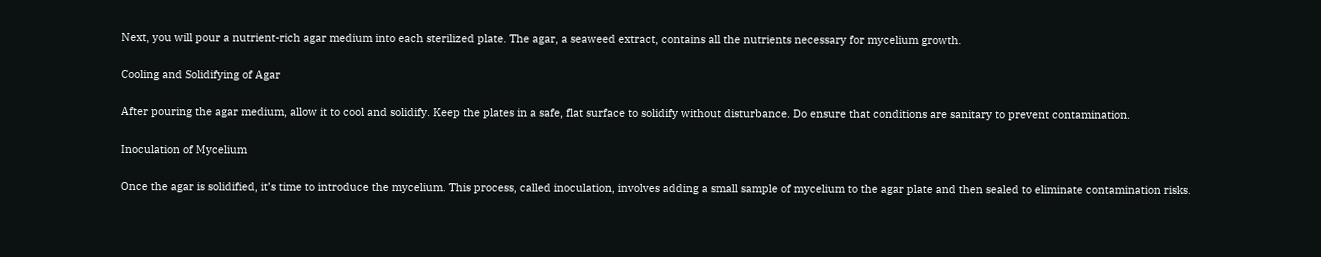Next, you will pour a nutrient-rich agar medium into each sterilized plate. The agar, a seaweed extract, contains all the nutrients necessary for mycelium growth.

Cooling and Solidifying of Agar

After pouring the agar medium, allow it to cool and solidify. Keep the plates in a safe, flat surface to solidify without disturbance. Do ensure that conditions are sanitary to prevent contamination.

Inoculation of Mycelium

Once the agar is solidified, it’s time to introduce the mycelium. This process, called inoculation, involves adding a small sample of mycelium to the agar plate and then sealed to eliminate contamination risks.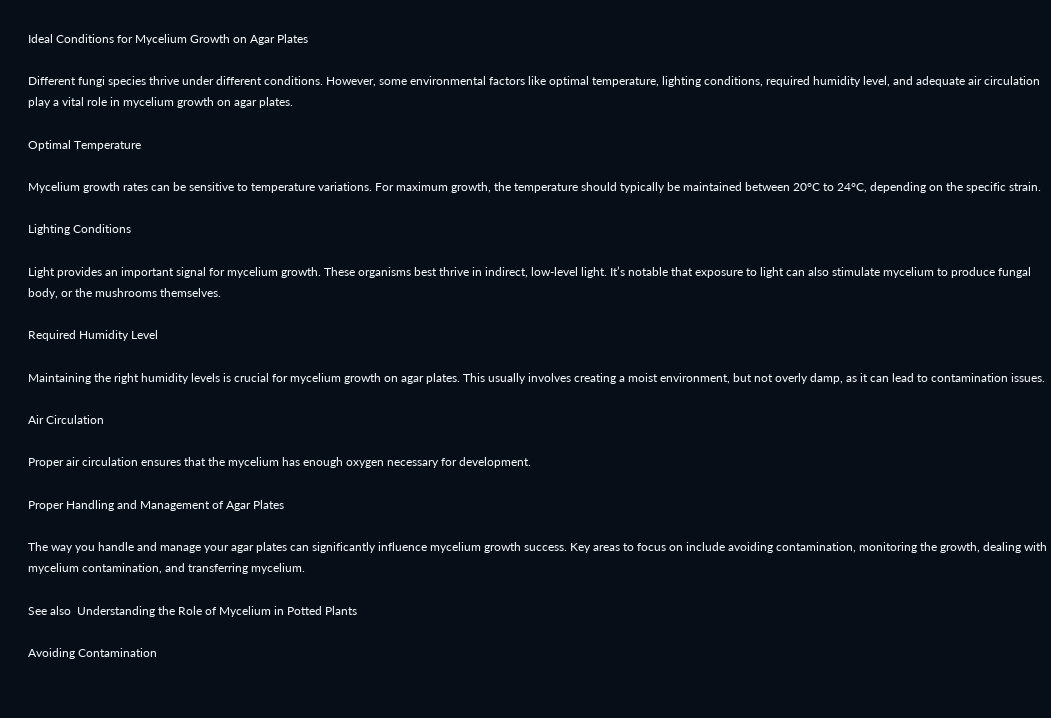Ideal Conditions for Mycelium Growth on Agar Plates

Different fungi species thrive under different conditions. However, some environmental factors like optimal temperature, lighting conditions, required humidity level, and adequate air circulation play a vital role in mycelium growth on agar plates.

Optimal Temperature

Mycelium growth rates can be sensitive to temperature variations. For maximum growth, the temperature should typically be maintained between 20°C to 24°C, depending on the specific strain.

Lighting Conditions

Light provides an important signal for mycelium growth. These organisms best thrive in indirect, low-level light. It’s notable that exposure to light can also stimulate mycelium to produce fungal body, or the mushrooms themselves.

Required Humidity Level

Maintaining the right humidity levels is crucial for mycelium growth on agar plates. This usually involves creating a moist environment, but not overly damp, as it can lead to contamination issues.

Air Circulation

Proper air circulation ensures that the mycelium has enough oxygen necessary for development.

Proper Handling and Management of Agar Plates

The way you handle and manage your agar plates can significantly influence mycelium growth success. Key areas to focus on include avoiding contamination, monitoring the growth, dealing with mycelium contamination, and transferring mycelium.

See also  Understanding the Role of Mycelium in Potted Plants

Avoiding Contamination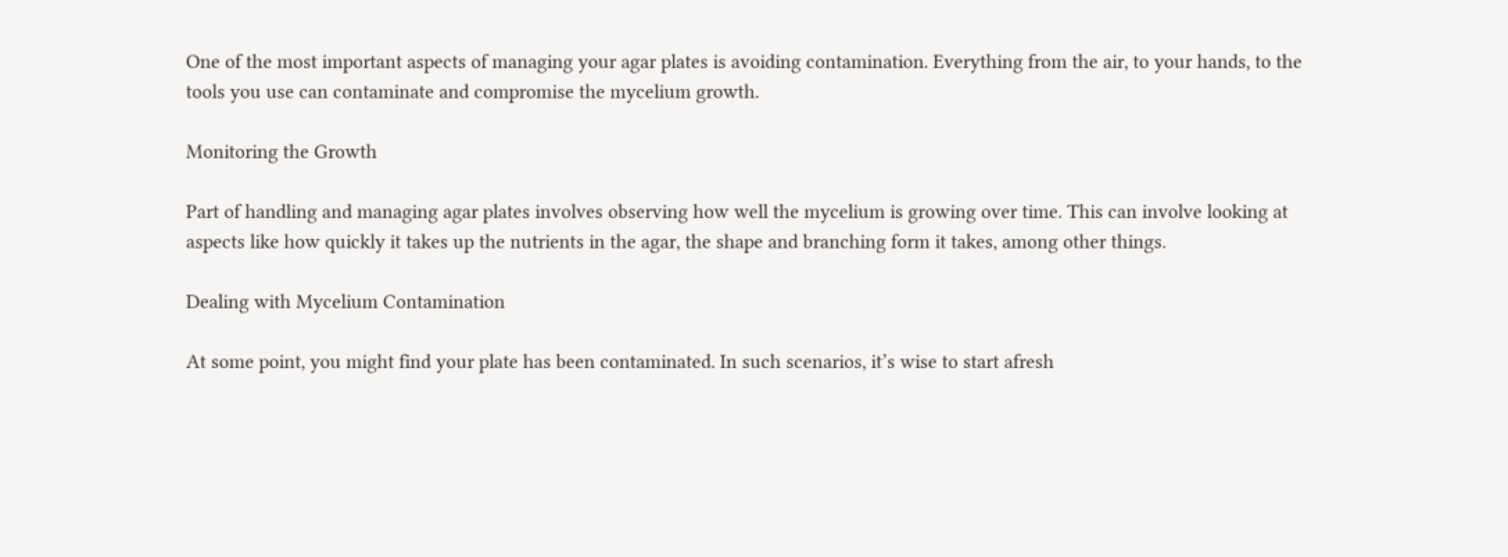One of the most important aspects of managing your agar plates is avoiding contamination. Everything from the air, to your hands, to the tools you use can contaminate and compromise the mycelium growth.

Monitoring the Growth

Part of handling and managing agar plates involves observing how well the mycelium is growing over time. This can involve looking at aspects like how quickly it takes up the nutrients in the agar, the shape and branching form it takes, among other things.

Dealing with Mycelium Contamination

At some point, you might find your plate has been contaminated. In such scenarios, it’s wise to start afresh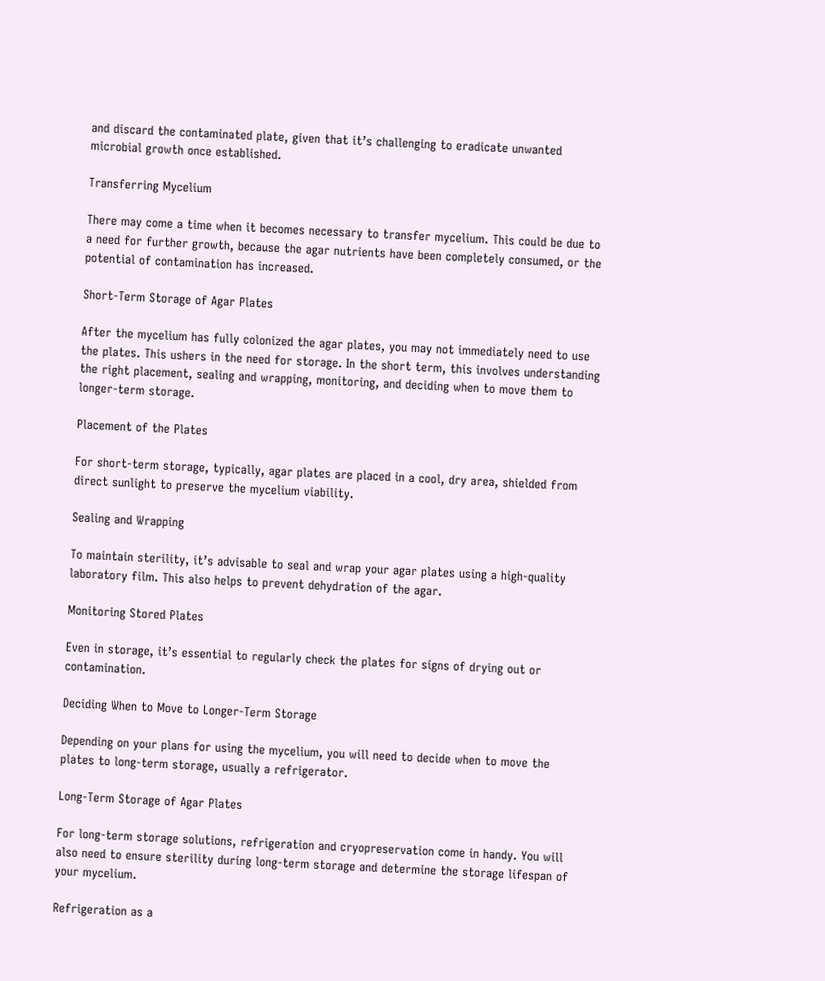and discard the contaminated plate, given that it’s challenging to eradicate unwanted microbial growth once established.

Transferring Mycelium

There may come a time when it becomes necessary to transfer mycelium. This could be due to a need for further growth, because the agar nutrients have been completely consumed, or the potential of contamination has increased.

Short-Term Storage of Agar Plates

After the mycelium has fully colonized the agar plates, you may not immediately need to use the plates. This ushers in the need for storage. In the short term, this involves understanding the right placement, sealing and wrapping, monitoring, and deciding when to move them to longer-term storage.

Placement of the Plates

For short-term storage, typically, agar plates are placed in a cool, dry area, shielded from direct sunlight to preserve the mycelium viability.

Sealing and Wrapping

To maintain sterility, it’s advisable to seal and wrap your agar plates using a high-quality laboratory film. This also helps to prevent dehydration of the agar.

Monitoring Stored Plates

Even in storage, it’s essential to regularly check the plates for signs of drying out or contamination.

Deciding When to Move to Longer-Term Storage

Depending on your plans for using the mycelium, you will need to decide when to move the plates to long-term storage, usually a refrigerator.

Long-Term Storage of Agar Plates

For long-term storage solutions, refrigeration and cryopreservation come in handy. You will also need to ensure sterility during long-term storage and determine the storage lifespan of your mycelium.

Refrigeration as a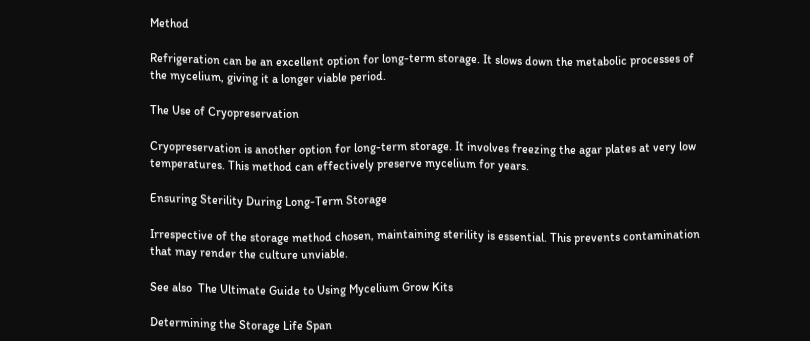Method

Refrigeration can be an excellent option for long-term storage. It slows down the metabolic processes of the mycelium, giving it a longer viable period.

The Use of Cryopreservation

Cryopreservation is another option for long-term storage. It involves freezing the agar plates at very low temperatures. This method can effectively preserve mycelium for years.

Ensuring Sterility During Long-Term Storage

Irrespective of the storage method chosen, maintaining sterility is essential. This prevents contamination that may render the culture unviable.

See also  The Ultimate Guide to Using Mycelium Grow Kits

Determining the Storage Life Span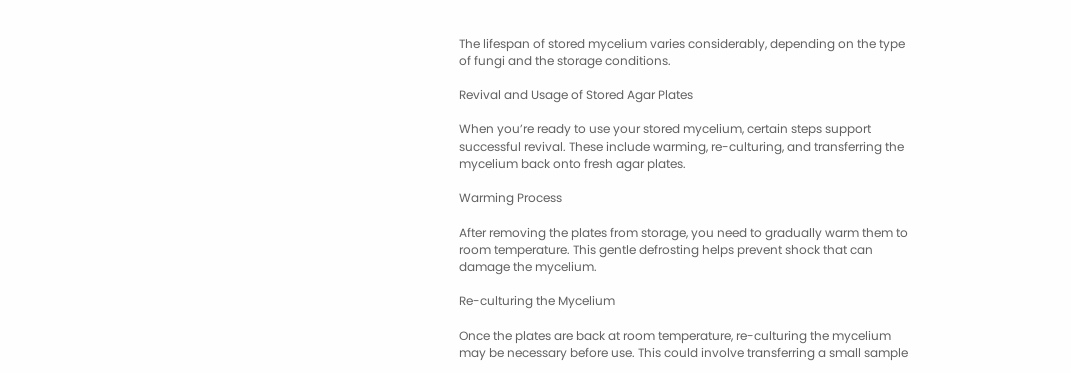The lifespan of stored mycelium varies considerably, depending on the type of fungi and the storage conditions.

Revival and Usage of Stored Agar Plates

When you’re ready to use your stored mycelium, certain steps support successful revival. These include warming, re-culturing, and transferring the mycelium back onto fresh agar plates.

Warming Process

After removing the plates from storage, you need to gradually warm them to room temperature. This gentle defrosting helps prevent shock that can damage the mycelium.

Re-culturing the Mycelium

Once the plates are back at room temperature, re-culturing the mycelium may be necessary before use. This could involve transferring a small sample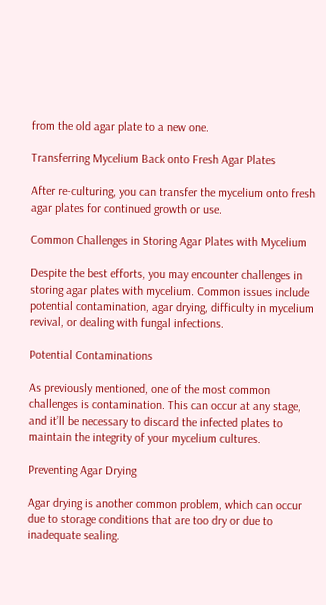from the old agar plate to a new one.

Transferring Mycelium Back onto Fresh Agar Plates

After re-culturing, you can transfer the mycelium onto fresh agar plates for continued growth or use.

Common Challenges in Storing Agar Plates with Mycelium

Despite the best efforts, you may encounter challenges in storing agar plates with mycelium. Common issues include potential contamination, agar drying, difficulty in mycelium revival, or dealing with fungal infections.

Potential Contaminations

As previously mentioned, one of the most common challenges is contamination. This can occur at any stage, and it’ll be necessary to discard the infected plates to maintain the integrity of your mycelium cultures.

Preventing Agar Drying

Agar drying is another common problem, which can occur due to storage conditions that are too dry or due to inadequate sealing.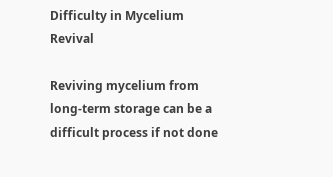Difficulty in Mycelium Revival

Reviving mycelium from long-term storage can be a difficult process if not done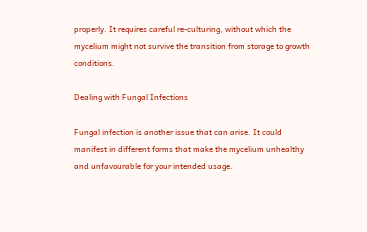properly. It requires careful re-culturing, without which the mycelium might not survive the transition from storage to growth conditions.

Dealing with Fungal Infections

Fungal infection is another issue that can arise. It could manifest in different forms that make the mycelium unhealthy and unfavourable for your intended usage.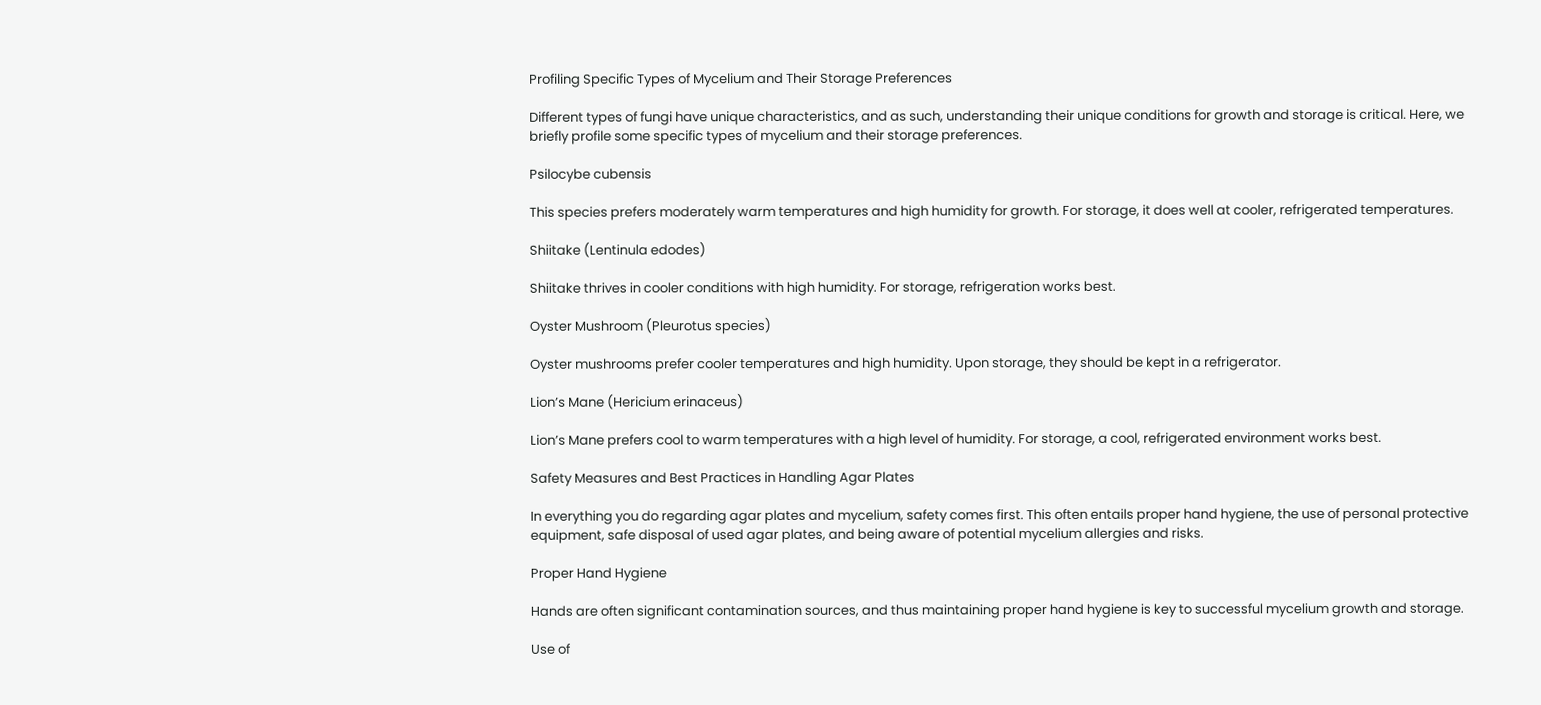Profiling Specific Types of Mycelium and Their Storage Preferences

Different types of fungi have unique characteristics, and as such, understanding their unique conditions for growth and storage is critical. Here, we briefly profile some specific types of mycelium and their storage preferences.

Psilocybe cubensis

This species prefers moderately warm temperatures and high humidity for growth. For storage, it does well at cooler, refrigerated temperatures.

Shiitake (Lentinula edodes)

Shiitake thrives in cooler conditions with high humidity. For storage, refrigeration works best.

Oyster Mushroom (Pleurotus species)

Oyster mushrooms prefer cooler temperatures and high humidity. Upon storage, they should be kept in a refrigerator.

Lion’s Mane (Hericium erinaceus)

Lion’s Mane prefers cool to warm temperatures with a high level of humidity. For storage, a cool, refrigerated environment works best.

Safety Measures and Best Practices in Handling Agar Plates

In everything you do regarding agar plates and mycelium, safety comes first. This often entails proper hand hygiene, the use of personal protective equipment, safe disposal of used agar plates, and being aware of potential mycelium allergies and risks.

Proper Hand Hygiene

Hands are often significant contamination sources, and thus maintaining proper hand hygiene is key to successful mycelium growth and storage.

Use of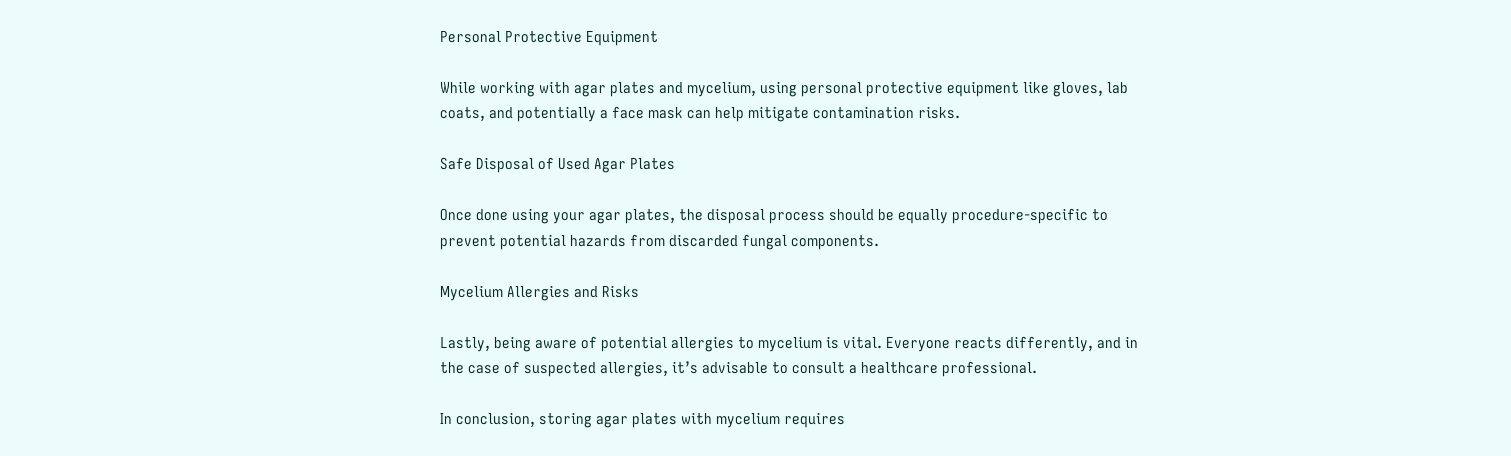Personal Protective Equipment

While working with agar plates and mycelium, using personal protective equipment like gloves, lab coats, and potentially a face mask can help mitigate contamination risks.

Safe Disposal of Used Agar Plates

Once done using your agar plates, the disposal process should be equally procedure-specific to prevent potential hazards from discarded fungal components.

Mycelium Allergies and Risks

Lastly, being aware of potential allergies to mycelium is vital. Everyone reacts differently, and in the case of suspected allergies, it’s advisable to consult a healthcare professional.

In conclusion, storing agar plates with mycelium requires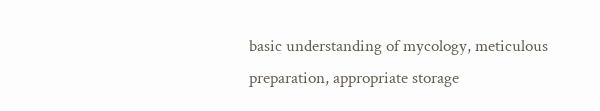basic understanding of mycology, meticulous preparation, appropriate storage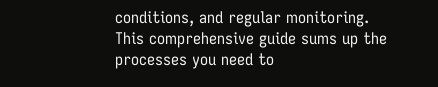conditions, and regular monitoring. This comprehensive guide sums up the processes you need to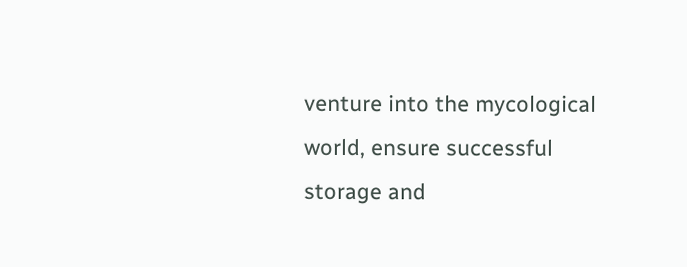venture into the mycological world, ensure successful storage and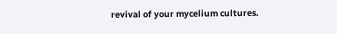revival of your mycelium cultures.